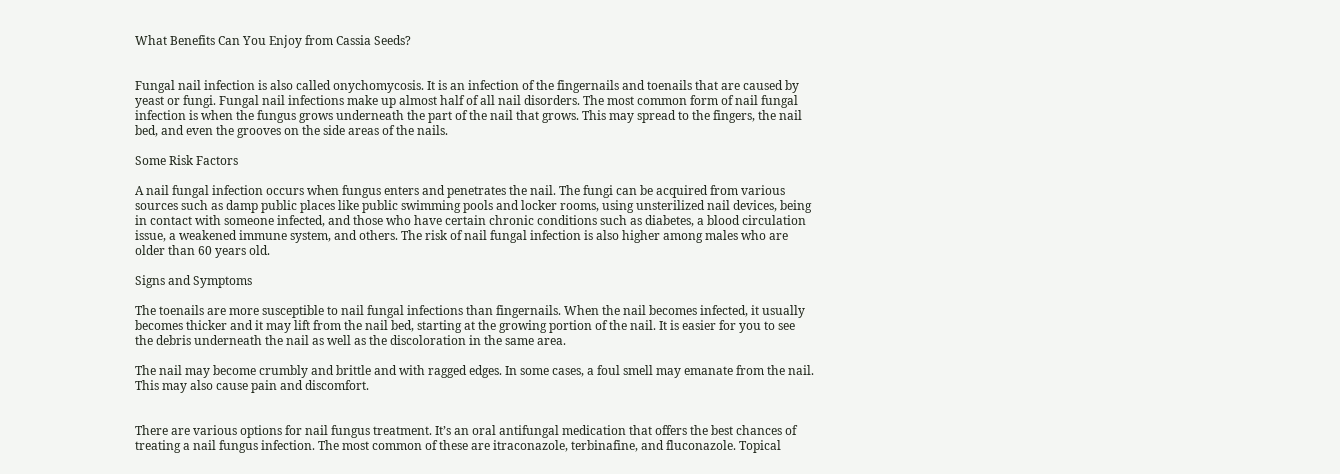What Benefits Can You Enjoy from Cassia Seeds?


Fungal nail infection is also called onychomycosis. It is an infection of the fingernails and toenails that are caused by yeast or fungi. Fungal nail infections make up almost half of all nail disorders. The most common form of nail fungal infection is when the fungus grows underneath the part of the nail that grows. This may spread to the fingers, the nail bed, and even the grooves on the side areas of the nails.

Some Risk Factors

A nail fungal infection occurs when fungus enters and penetrates the nail. The fungi can be acquired from various sources such as damp public places like public swimming pools and locker rooms, using unsterilized nail devices, being in contact with someone infected, and those who have certain chronic conditions such as diabetes, a blood circulation issue, a weakened immune system, and others. The risk of nail fungal infection is also higher among males who are older than 60 years old.

Signs and Symptoms

The toenails are more susceptible to nail fungal infections than fingernails. When the nail becomes infected, it usually becomes thicker and it may lift from the nail bed, starting at the growing portion of the nail. It is easier for you to see the debris underneath the nail as well as the discoloration in the same area.

The nail may become crumbly and brittle and with ragged edges. In some cases, a foul smell may emanate from the nail. This may also cause pain and discomfort.


There are various options for nail fungus treatment. It’s an oral antifungal medication that offers the best chances of treating a nail fungus infection. The most common of these are itraconazole, terbinafine, and fluconazole. Topical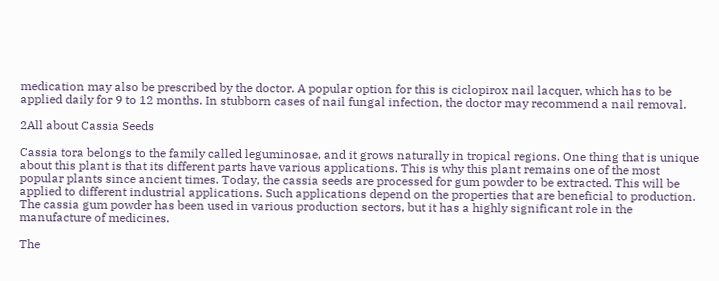medication may also be prescribed by the doctor. A popular option for this is ciclopirox nail lacquer, which has to be applied daily for 9 to 12 months. In stubborn cases of nail fungal infection, the doctor may recommend a nail removal.

2All about Cassia Seeds

Cassia tora belongs to the family called leguminosae, and it grows naturally in tropical regions. One thing that is unique about this plant is that its different parts have various applications. This is why this plant remains one of the most popular plants since ancient times. Today, the cassia seeds are processed for gum powder to be extracted. This will be applied to different industrial applications. Such applications depend on the properties that are beneficial to production. The cassia gum powder has been used in various production sectors, but it has a highly significant role in the manufacture of medicines.

The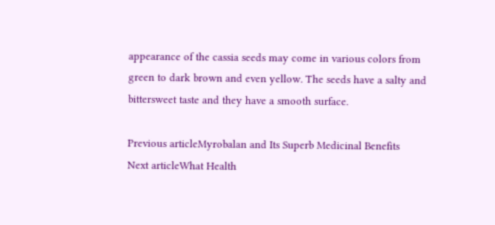appearance of the cassia seeds may come in various colors from green to dark brown and even yellow. The seeds have a salty and bittersweet taste and they have a smooth surface.

Previous articleMyrobalan and Its Superb Medicinal Benefits
Next articleWhat Health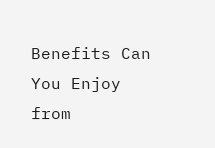Benefits Can You Enjoy from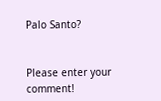Palo Santo?


Please enter your comment!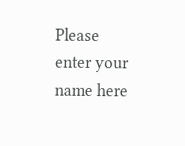Please enter your name here